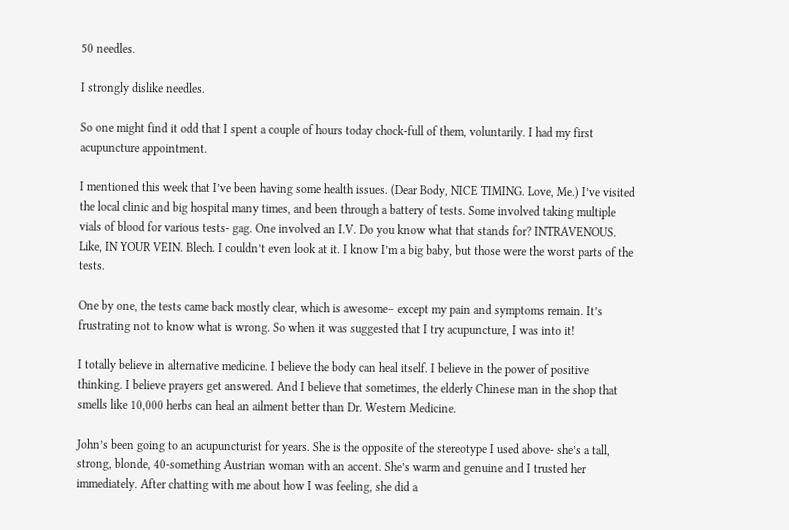50 needles.

I strongly dislike needles.

So one might find it odd that I spent a couple of hours today chock-full of them, voluntarily. I had my first acupuncture appointment.

I mentioned this week that I’ve been having some health issues. (Dear Body, NICE TIMING. Love, Me.) I’ve visited the local clinic and big hospital many times, and been through a battery of tests. Some involved taking multiple vials of blood for various tests- gag. One involved an I.V. Do you know what that stands for? INTRAVENOUS. Like, IN YOUR VEIN. Blech. I couldn’t even look at it. I know I’m a big baby, but those were the worst parts of the tests.

One by one, the tests came back mostly clear, which is awesome– except my pain and symptoms remain. It’s frustrating not to know what is wrong. So when it was suggested that I try acupuncture, I was into it!

I totally believe in alternative medicine. I believe the body can heal itself. I believe in the power of positive thinking. I believe prayers get answered. And I believe that sometimes, the elderly Chinese man in the shop that smells like 10,000 herbs can heal an ailment better than Dr. Western Medicine.

John’s been going to an acupuncturist for years. She is the opposite of the stereotype I used above- she’s a tall, strong, blonde, 40-something Austrian woman with an accent. She’s warm and genuine and I trusted her immediately. After chatting with me about how I was feeling, she did a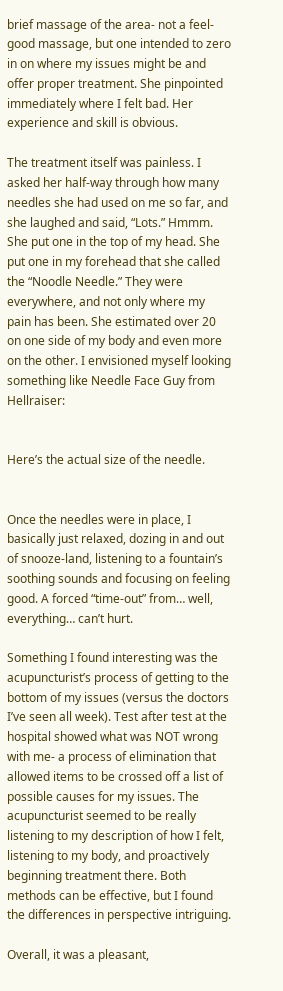brief massage of the area- not a feel-good massage, but one intended to zero in on where my issues might be and offer proper treatment. She pinpointed immediately where I felt bad. Her experience and skill is obvious.

The treatment itself was painless. I asked her half-way through how many needles she had used on me so far, and she laughed and said, “Lots.” Hmmm. She put one in the top of my head. She put one in my forehead that she called the “Noodle Needle.” They were everywhere, and not only where my pain has been. She estimated over 20 on one side of my body and even more on the other. I envisioned myself looking something like Needle Face Guy from Hellraiser:


Here’s the actual size of the needle.


Once the needles were in place, I basically just relaxed, dozing in and out of snooze-land, listening to a fountain’s soothing sounds and focusing on feeling good. A forced “time-out” from… well, everything… can’t hurt.

Something I found interesting was the acupuncturist’s process of getting to the bottom of my issues (versus the doctors I’ve seen all week). Test after test at the hospital showed what was NOT wrong with me- a process of elimination that allowed items to be crossed off a list of possible causes for my issues. The acupuncturist seemed to be really listening to my description of how I felt, listening to my body, and proactively beginning treatment there. Both methods can be effective, but I found the differences in perspective intriguing.

Overall, it was a pleasant,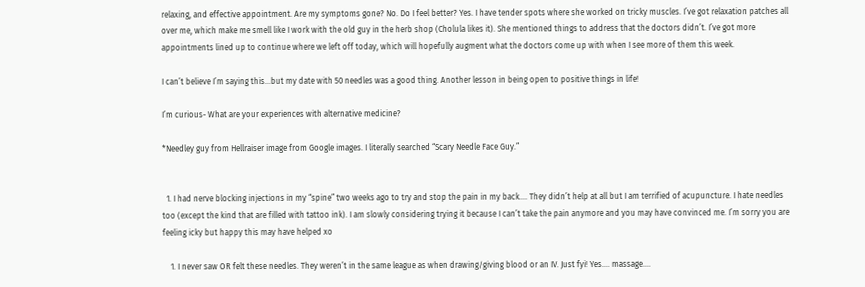relaxing, and effective appointment. Are my symptoms gone? No. Do I feel better? Yes. I have tender spots where she worked on tricky muscles. I’ve got relaxation patches all over me, which make me smell like I work with the old guy in the herb shop (Cholula likes it). She mentioned things to address that the doctors didn’t. I’ve got more appointments lined up to continue where we left off today, which will hopefully augment what the doctors come up with when I see more of them this week.

I can’t believe I’m saying this…but my date with 50 needles was a good thing. Another lesson in being open to positive things in life!

I’m curious- What are your experiences with alternative medicine?

*Needley guy from Hellraiser image from Google images. I literally searched “Scary Needle Face Guy.”


  1. I had nerve blocking injections in my “spine” two weeks ago to try and stop the pain in my back…. They didn’t help at all but I am terrified of acupuncture. I hate needles too (except the kind that are filled with tattoo ink). I am slowly considering trying it because I can’t take the pain anymore and you may have convinced me. I’m sorry you are feeling icky but happy this may have helped xo

    1. I never saw OR felt these needles. They weren’t in the same league as when drawing/giving blood or an IV. Just fyi! Yes…. massage….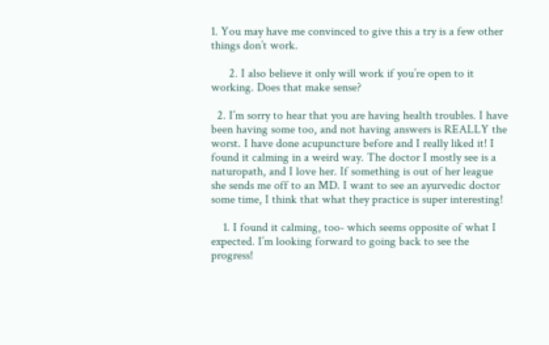1. You may have me convinced to give this a try is a few other things don’t work.

      2. I also believe it only will work if you’re open to it working. Does that make sense?

  2. I’m sorry to hear that you are having health troubles. I have been having some too, and not having answers is REALLY the worst. I have done acupuncture before and I really liked it! I found it calming in a weird way. The doctor I mostly see is a naturopath, and I love her. If something is out of her league she sends me off to an MD. I want to see an ayurvedic doctor some time, I think that what they practice is super interesting!

    1. I found it calming, too- which seems opposite of what I expected. I’m looking forward to going back to see the progress!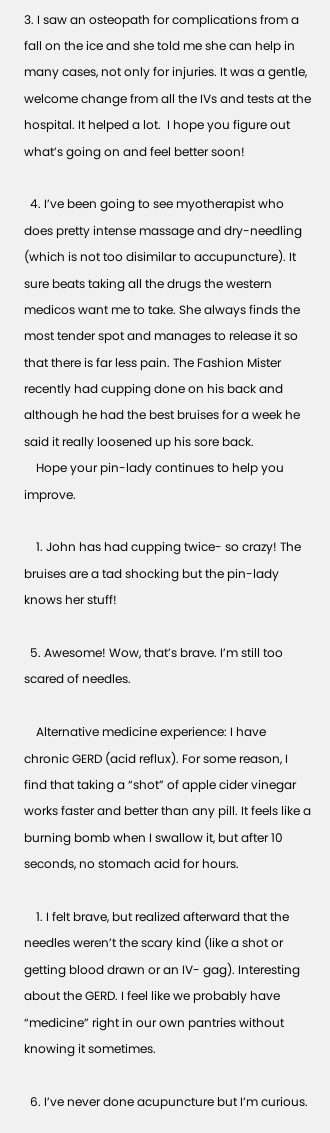3. I saw an osteopath for complications from a fall on the ice and she told me she can help in many cases, not only for injuries. It was a gentle, welcome change from all the IVs and tests at the hospital. It helped a lot.  I hope you figure out what’s going on and feel better soon!

  4. I’ve been going to see myotherapist who does pretty intense massage and dry-needling (which is not too disimilar to accupuncture). It sure beats taking all the drugs the western medicos want me to take. She always finds the most tender spot and manages to release it so that there is far less pain. The Fashion Mister recently had cupping done on his back and although he had the best bruises for a week he said it really loosened up his sore back.
    Hope your pin-lady continues to help you improve.

    1. John has had cupping twice- so crazy! The bruises are a tad shocking but the pin-lady knows her stuff!

  5. Awesome! Wow, that’s brave. I’m still too scared of needles.

    Alternative medicine experience: I have chronic GERD (acid reflux). For some reason, I find that taking a “shot” of apple cider vinegar works faster and better than any pill. It feels like a burning bomb when I swallow it, but after 10 seconds, no stomach acid for hours.

    1. I felt brave, but realized afterward that the needles weren’t the scary kind (like a shot or getting blood drawn or an IV- gag). Interesting about the GERD. I feel like we probably have “medicine” right in our own pantries without knowing it sometimes.

  6. I’ve never done acupuncture but I’m curious.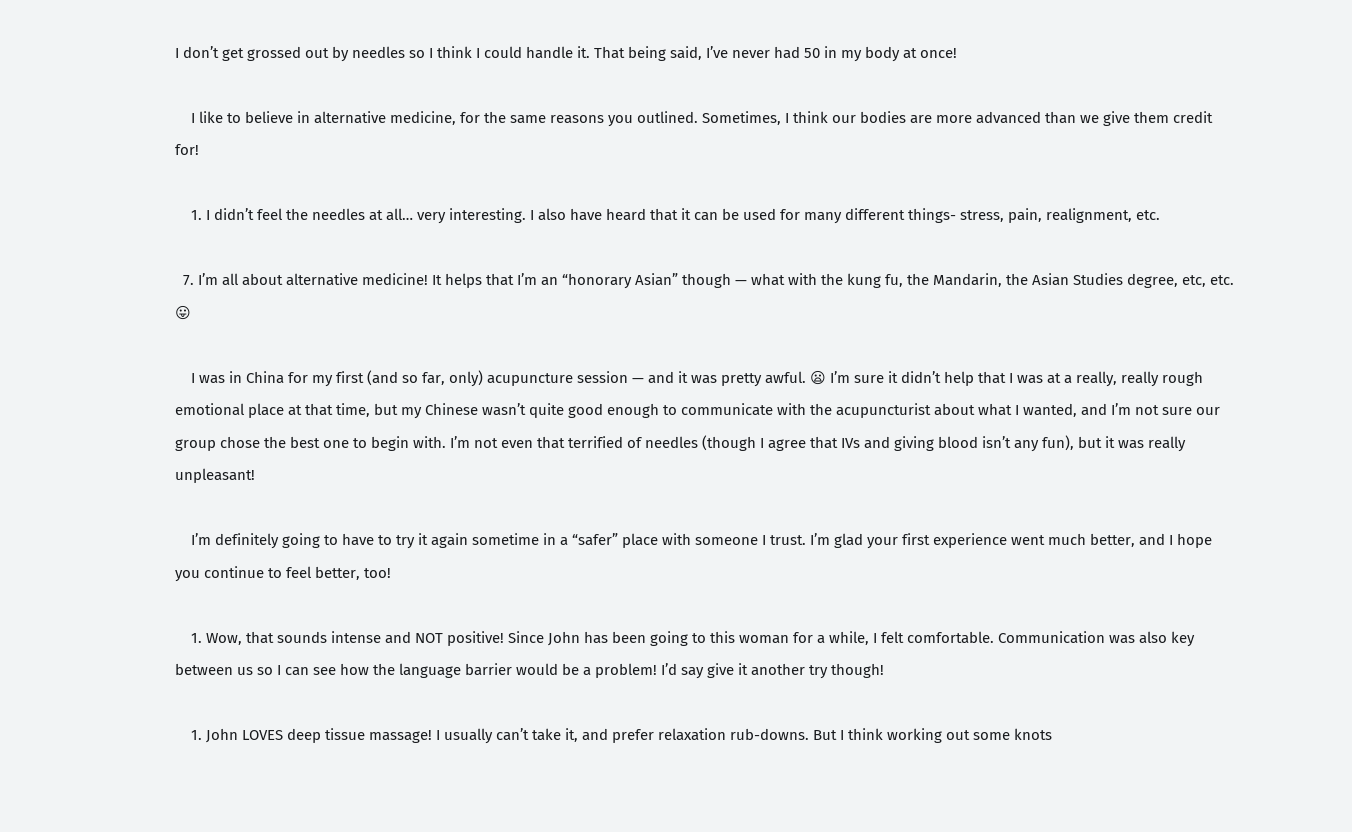I don’t get grossed out by needles so I think I could handle it. That being said, I’ve never had 50 in my body at once!

    I like to believe in alternative medicine, for the same reasons you outlined. Sometimes, I think our bodies are more advanced than we give them credit for!

    1. I didn’t feel the needles at all… very interesting. I also have heard that it can be used for many different things- stress, pain, realignment, etc.

  7. I’m all about alternative medicine! It helps that I’m an “honorary Asian” though — what with the kung fu, the Mandarin, the Asian Studies degree, etc, etc. 😛

    I was in China for my first (and so far, only) acupuncture session — and it was pretty awful. 😦 I’m sure it didn’t help that I was at a really, really rough emotional place at that time, but my Chinese wasn’t quite good enough to communicate with the acupuncturist about what I wanted, and I’m not sure our group chose the best one to begin with. I’m not even that terrified of needles (though I agree that IVs and giving blood isn’t any fun), but it was really unpleasant!

    I’m definitely going to have to try it again sometime in a “safer” place with someone I trust. I’m glad your first experience went much better, and I hope you continue to feel better, too!

    1. Wow, that sounds intense and NOT positive! Since John has been going to this woman for a while, I felt comfortable. Communication was also key between us so I can see how the language barrier would be a problem! I’d say give it another try though!

    1. John LOVES deep tissue massage! I usually can’t take it, and prefer relaxation rub-downs. But I think working out some knots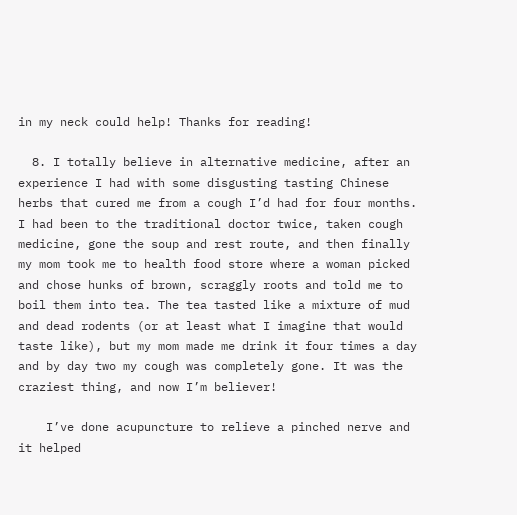in my neck could help! Thanks for reading!

  8. I totally believe in alternative medicine, after an experience I had with some disgusting tasting Chinese herbs that cured me from a cough I’d had for four months. I had been to the traditional doctor twice, taken cough medicine, gone the soup and rest route, and then finally my mom took me to health food store where a woman picked and chose hunks of brown, scraggly roots and told me to boil them into tea. The tea tasted like a mixture of mud and dead rodents (or at least what I imagine that would taste like), but my mom made me drink it four times a day and by day two my cough was completely gone. It was the craziest thing, and now I’m believer!

    I’ve done acupuncture to relieve a pinched nerve and it helped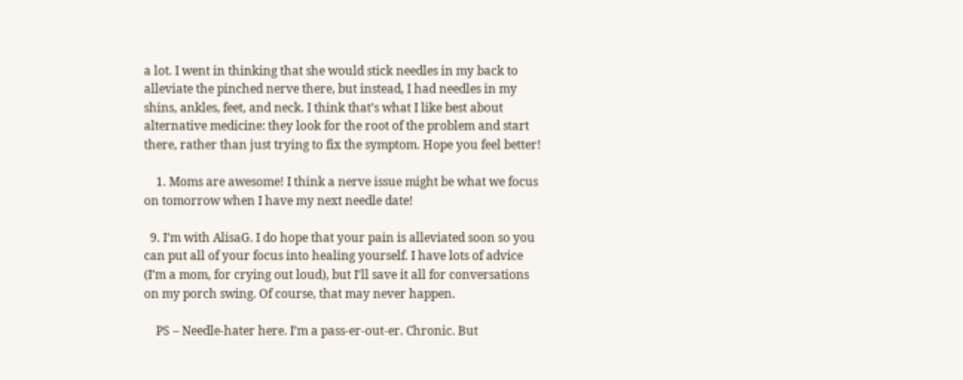a lot. I went in thinking that she would stick needles in my back to alleviate the pinched nerve there, but instead, I had needles in my shins, ankles, feet, and neck. I think that’s what I like best about alternative medicine: they look for the root of the problem and start there, rather than just trying to fix the symptom. Hope you feel better!

    1. Moms are awesome! I think a nerve issue might be what we focus on tomorrow when I have my next needle date!

  9. I’m with AlisaG. I do hope that your pain is alleviated soon so you can put all of your focus into healing yourself. I have lots of advice (I’m a mom, for crying out loud), but I’ll save it all for conversations on my porch swing. Of course, that may never happen.

    PS – Needle-hater here. I’m a pass-er-out-er. Chronic. But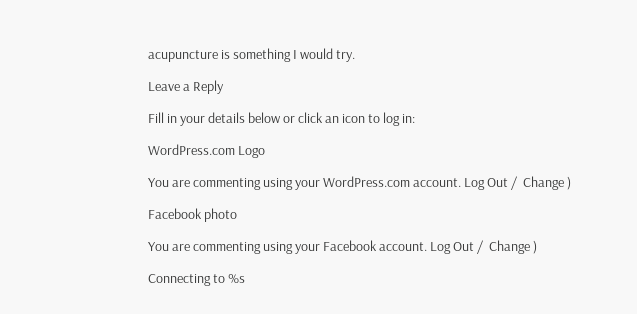acupuncture is something I would try.

Leave a Reply

Fill in your details below or click an icon to log in:

WordPress.com Logo

You are commenting using your WordPress.com account. Log Out /  Change )

Facebook photo

You are commenting using your Facebook account. Log Out /  Change )

Connecting to %s